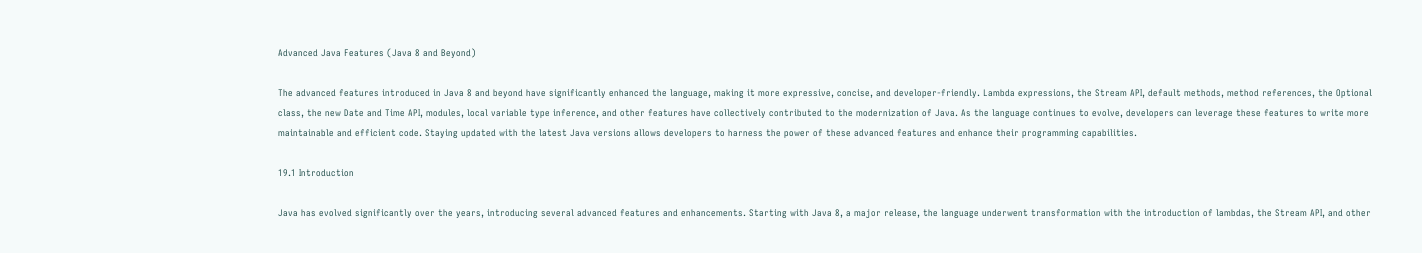Advanced Java Features (Java 8 and Beyond)

The advanced features introduced in Java 8 and beyond have significantly enhanced the language, making it more expressive, concise, and developer-friendly. Lambda expressions, the Stream API, default methods, method references, the Optional class, the new Date and Time API, modules, local variable type inference, and other features have collectively contributed to the modernization of Java. As the language continues to evolve, developers can leverage these features to write more maintainable and efficient code. Staying updated with the latest Java versions allows developers to harness the power of these advanced features and enhance their programming capabilities.

19.1 Introduction

Java has evolved significantly over the years, introducing several advanced features and enhancements. Starting with Java 8, a major release, the language underwent transformation with the introduction of lambdas, the Stream API, and other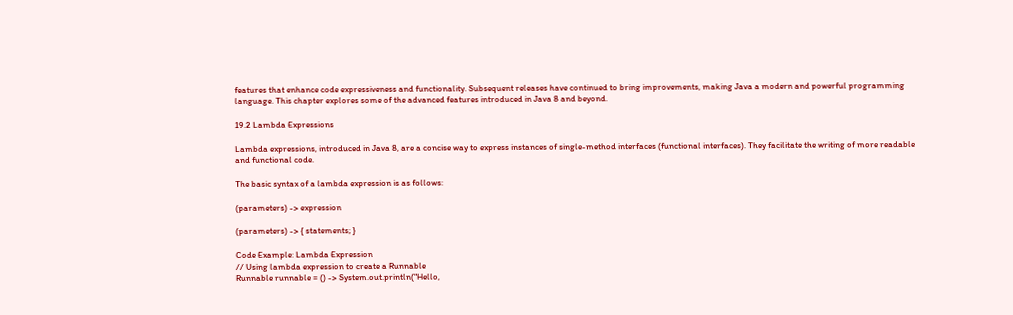features that enhance code expressiveness and functionality. Subsequent releases have continued to bring improvements, making Java a modern and powerful programming language. This chapter explores some of the advanced features introduced in Java 8 and beyond.

19.2 Lambda Expressions

Lambda expressions, introduced in Java 8, are a concise way to express instances of single-method interfaces (functional interfaces). They facilitate the writing of more readable and functional code.

The basic syntax of a lambda expression is as follows:

(parameters) -> expression

(parameters) -> { statements; }

Code Example: Lambda Expression
// Using lambda expression to create a Runnable
Runnable runnable = () -> System.out.println("Hello,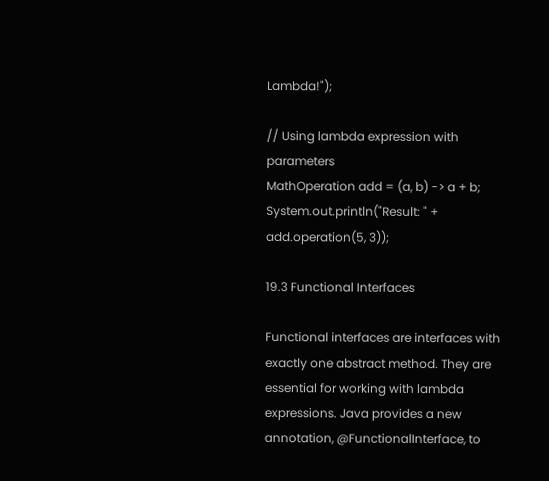Lambda!");

// Using lambda expression with parameters
MathOperation add = (a, b) -> a + b;
System.out.println("Result: " + add.operation(5, 3));

19.3 Functional Interfaces

Functional interfaces are interfaces with exactly one abstract method. They are essential for working with lambda expressions. Java provides a new annotation, @FunctionalInterface, to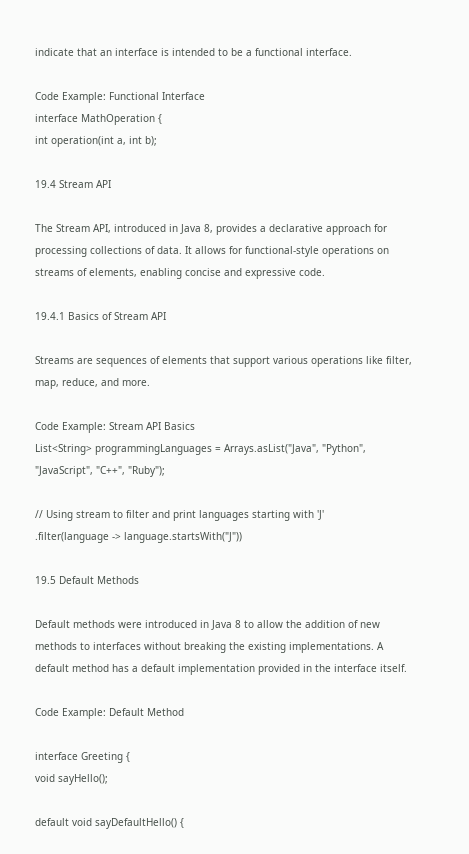indicate that an interface is intended to be a functional interface.

Code Example: Functional Interface
interface MathOperation {
int operation(int a, int b);

19.4 Stream API

The Stream API, introduced in Java 8, provides a declarative approach for processing collections of data. It allows for functional-style operations on streams of elements, enabling concise and expressive code.

19.4.1 Basics of Stream API

Streams are sequences of elements that support various operations like filter, map, reduce, and more.

Code Example: Stream API Basics
List<String> programmingLanguages = Arrays.asList("Java", "Python", "JavaScript", "C++", "Ruby");

// Using stream to filter and print languages starting with 'J'
.filter(language -> language.startsWith("J"))

19.5 Default Methods

Default methods were introduced in Java 8 to allow the addition of new methods to interfaces without breaking the existing implementations. A default method has a default implementation provided in the interface itself.

Code Example: Default Method

interface Greeting {
void sayHello();

default void sayDefaultHello() {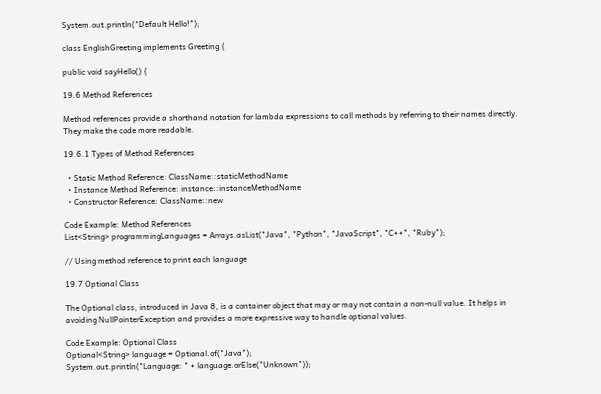System.out.println("Default Hello!");

class EnglishGreeting implements Greeting {

public void sayHello() {

19.6 Method References

Method references provide a shorthand notation for lambda expressions to call methods by referring to their names directly. They make the code more readable.

19.6.1 Types of Method References

  • Static Method Reference: ClassName::staticMethodName
  • Instance Method Reference: instance::instanceMethodName
  • Constructor Reference: ClassName::new

Code Example: Method References
List<String> programmingLanguages = Arrays.asList("Java", "Python", "JavaScript", "C++", "Ruby");

// Using method reference to print each language

19.7 Optional Class

The Optional class, introduced in Java 8, is a container object that may or may not contain a non-null value. It helps in avoiding NullPointerException and provides a more expressive way to handle optional values.

Code Example: Optional Class
Optional<String> language = Optional.of("Java");
System.out.println("Language: " + language.orElse("Unknown"));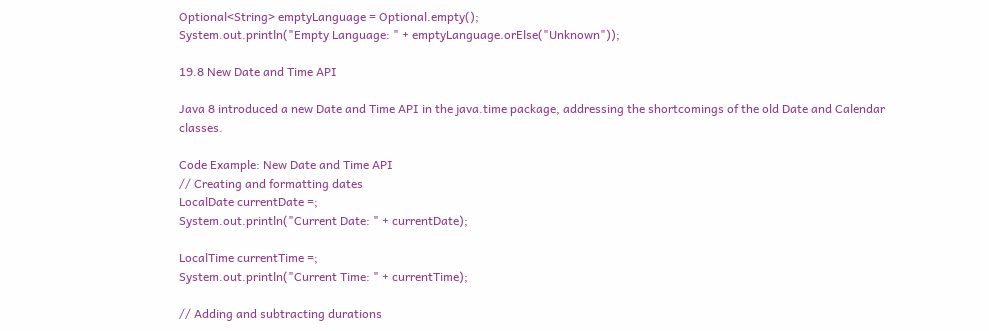Optional<String> emptyLanguage = Optional.empty();
System.out.println("Empty Language: " + emptyLanguage.orElse("Unknown"));

19.8 New Date and Time API

Java 8 introduced a new Date and Time API in the java.time package, addressing the shortcomings of the old Date and Calendar classes.

Code Example: New Date and Time API
// Creating and formatting dates
LocalDate currentDate =;
System.out.println("Current Date: " + currentDate);

LocalTime currentTime =;
System.out.println("Current Time: " + currentTime);

// Adding and subtracting durations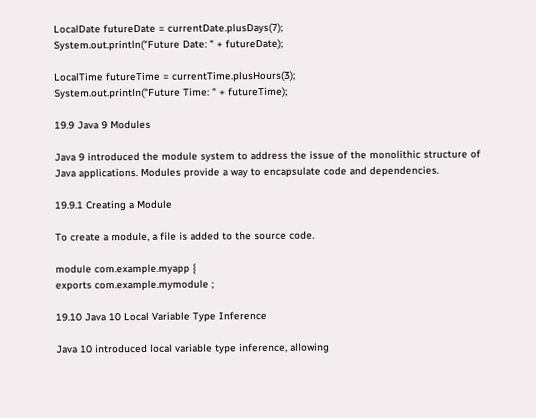LocalDate futureDate = currentDate.plusDays(7);
System.out.println("Future Date: " + futureDate);

LocalTime futureTime = currentTime.plusHours(3);
System.out.println("Future Time: " + futureTime);

19.9 Java 9 Modules

Java 9 introduced the module system to address the issue of the monolithic structure of Java applications. Modules provide a way to encapsulate code and dependencies.

19.9.1 Creating a Module

To create a module, a file is added to the source code.

module com.example.myapp {
exports com.example.mymodule ;

19.10 Java 10 Local Variable Type Inference

Java 10 introduced local variable type inference, allowing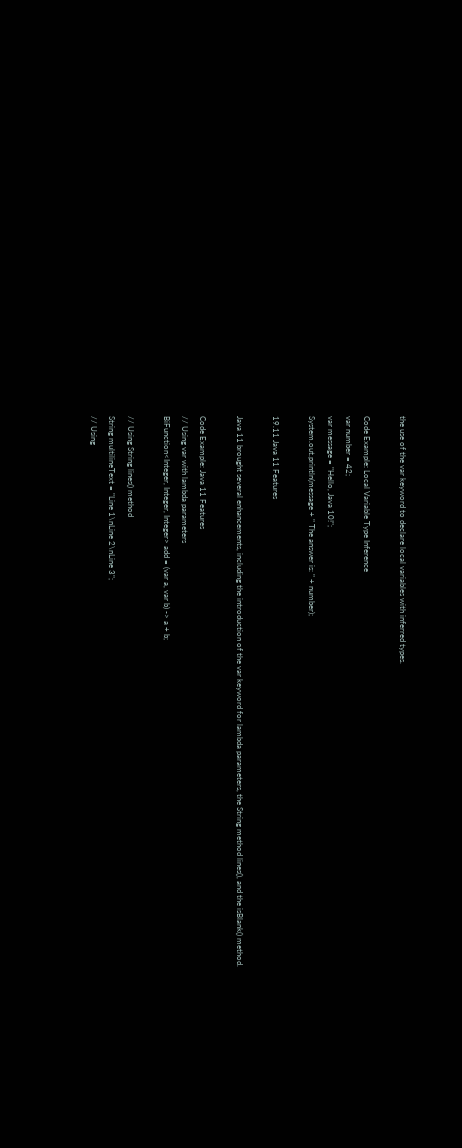the use of the var keyword to declare local variables with inferred types.

Code Example: Local Variable Type Inference
var number = 42;
var message = "Hello, Java 10!";
System.out.println(message + " The answer is: " + number);

19.11 Java 11 Features

Java 11 brought several enhancements, including the introduction of the var keyword for lambda parameters, the String method lines(), and the isBlank() method.

Code Example: Java 11 Features
// Using var with lambda parameters
BiFunction<Integer, Integer, Integer> add = (var a, var b) -> a + b;

// Using String lines() method
String multilineText = "Line 1\nLine 2\nLine 3";
// Using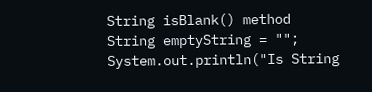String isBlank() method
String emptyString = "";
System.out.println("Is String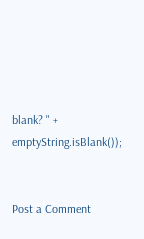blank? " + emptyString.isBlank());


Post a Comment